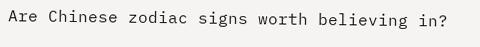Are Chinese zodiac signs worth believing in?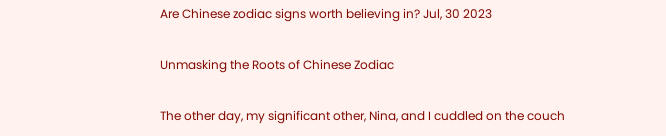Are Chinese zodiac signs worth believing in? Jul, 30 2023

Unmasking the Roots of Chinese Zodiac

The other day, my significant other, Nina, and I cuddled on the couch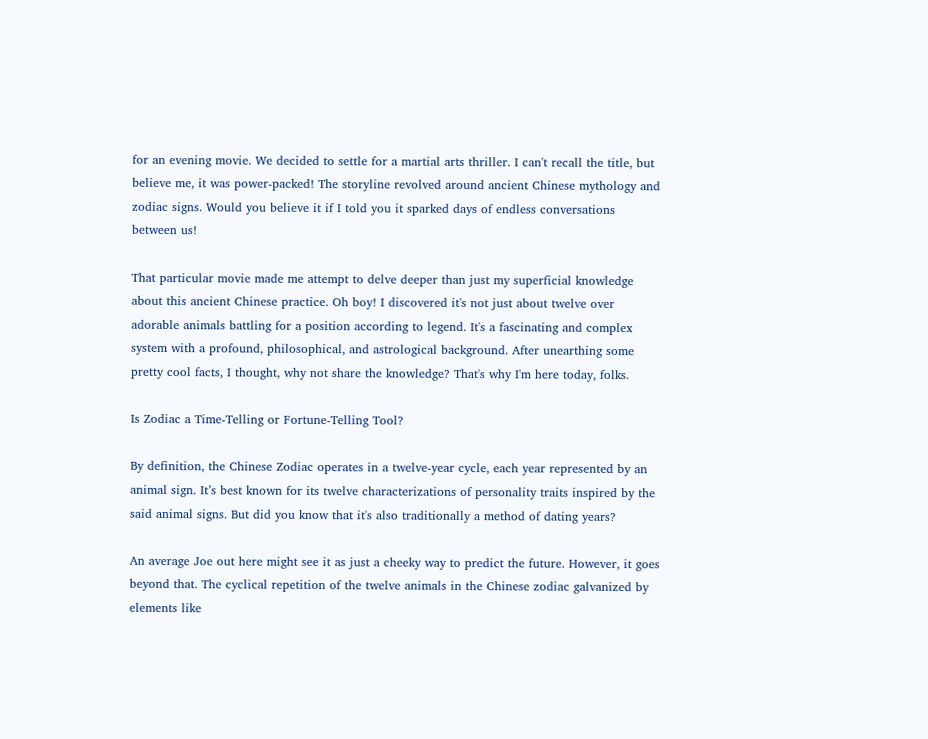for an evening movie. We decided to settle for a martial arts thriller. I can't recall the title, but believe me, it was power-packed! The storyline revolved around ancient Chinese mythology and zodiac signs. Would you believe it if I told you it sparked days of endless conversations between us!

That particular movie made me attempt to delve deeper than just my superficial knowledge about this ancient Chinese practice. Oh boy! I discovered it's not just about twelve over adorable animals battling for a position according to legend. It's a fascinating and complex system with a profound, philosophical, and astrological background. After unearthing some pretty cool facts, I thought, why not share the knowledge? That's why I'm here today, folks.

Is Zodiac a Time-Telling or Fortune-Telling Tool?

By definition, the Chinese Zodiac operates in a twelve-year cycle, each year represented by an animal sign. It’s best known for its twelve characterizations of personality traits inspired by the said animal signs. But did you know that it's also traditionally a method of dating years?

An average Joe out here might see it as just a cheeky way to predict the future. However, it goes beyond that. The cyclical repetition of the twelve animals in the Chinese zodiac galvanized by elements like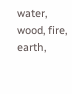water, wood, fire, earth,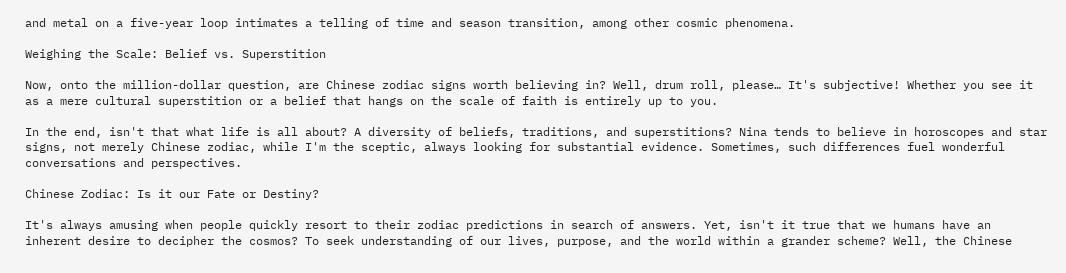and metal on a five-year loop intimates a telling of time and season transition, among other cosmic phenomena.

Weighing the Scale: Belief vs. Superstition

Now, onto the million-dollar question, are Chinese zodiac signs worth believing in? Well, drum roll, please… It's subjective! Whether you see it as a mere cultural superstition or a belief that hangs on the scale of faith is entirely up to you.

In the end, isn't that what life is all about? A diversity of beliefs, traditions, and superstitions? Nina tends to believe in horoscopes and star signs, not merely Chinese zodiac, while I'm the sceptic, always looking for substantial evidence. Sometimes, such differences fuel wonderful conversations and perspectives.

Chinese Zodiac: Is it our Fate or Destiny?

It's always amusing when people quickly resort to their zodiac predictions in search of answers. Yet, isn't it true that we humans have an inherent desire to decipher the cosmos? To seek understanding of our lives, purpose, and the world within a grander scheme? Well, the Chinese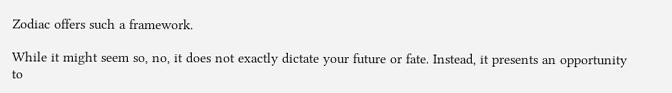Zodiac offers such a framework.

While it might seem so, no, it does not exactly dictate your future or fate. Instead, it presents an opportunity to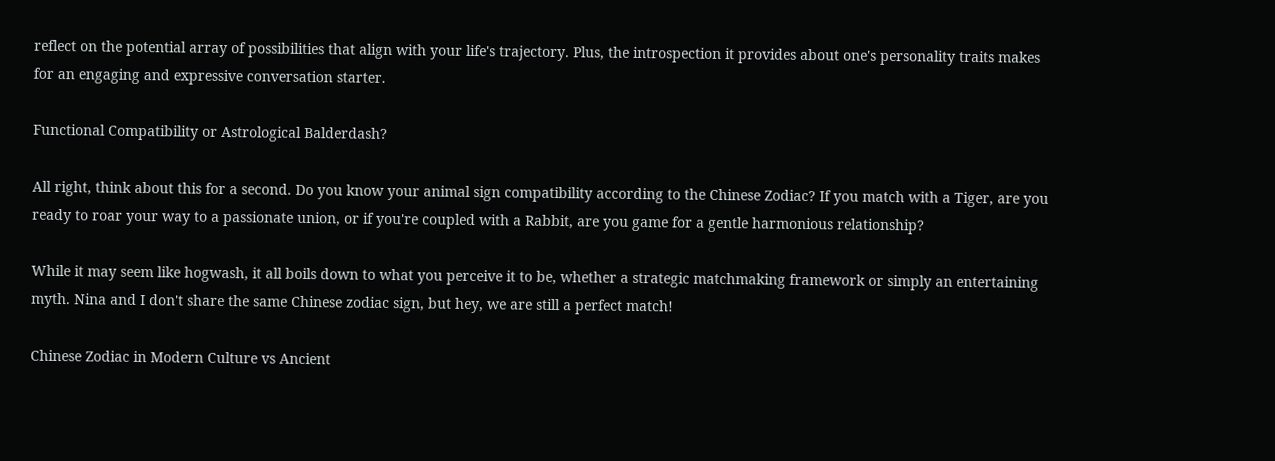reflect on the potential array of possibilities that align with your life's trajectory. Plus, the introspection it provides about one's personality traits makes for an engaging and expressive conversation starter.

Functional Compatibility or Astrological Balderdash?

All right, think about this for a second. Do you know your animal sign compatibility according to the Chinese Zodiac? If you match with a Tiger, are you ready to roar your way to a passionate union, or if you're coupled with a Rabbit, are you game for a gentle harmonious relationship?

While it may seem like hogwash, it all boils down to what you perceive it to be, whether a strategic matchmaking framework or simply an entertaining myth. Nina and I don't share the same Chinese zodiac sign, but hey, we are still a perfect match!

Chinese Zodiac in Modern Culture vs Ancient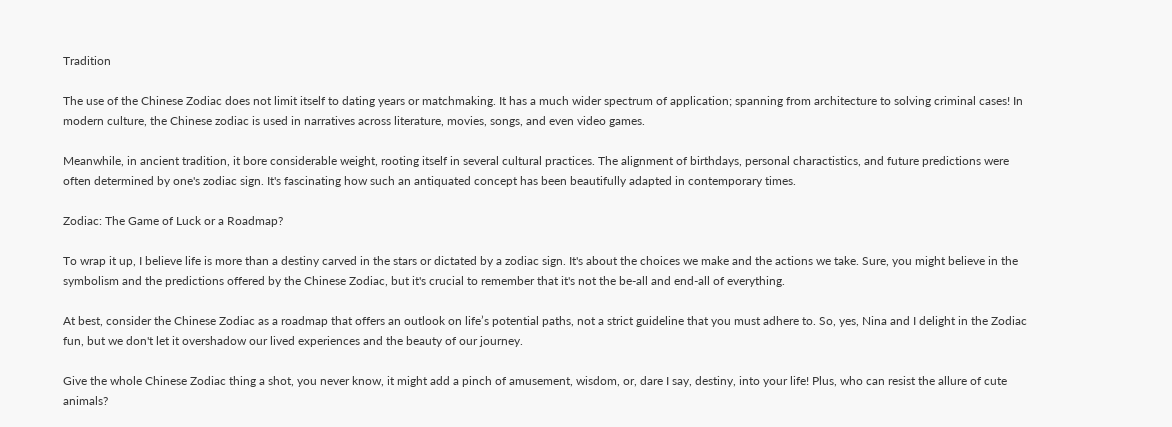Tradition

The use of the Chinese Zodiac does not limit itself to dating years or matchmaking. It has a much wider spectrum of application; spanning from architecture to solving criminal cases! In modern culture, the Chinese zodiac is used in narratives across literature, movies, songs, and even video games.

Meanwhile, in ancient tradition, it bore considerable weight, rooting itself in several cultural practices. The alignment of birthdays, personal charactistics, and future predictions were often determined by one's zodiac sign. It's fascinating how such an antiquated concept has been beautifully adapted in contemporary times.

Zodiac: The Game of Luck or a Roadmap?

To wrap it up, I believe life is more than a destiny carved in the stars or dictated by a zodiac sign. It's about the choices we make and the actions we take. Sure, you might believe in the symbolism and the predictions offered by the Chinese Zodiac, but it's crucial to remember that it's not the be-all and end-all of everything.

At best, consider the Chinese Zodiac as a roadmap that offers an outlook on life’s potential paths, not a strict guideline that you must adhere to. So, yes, Nina and I delight in the Zodiac fun, but we don't let it overshadow our lived experiences and the beauty of our journey.

Give the whole Chinese Zodiac thing a shot, you never know, it might add a pinch of amusement, wisdom, or, dare I say, destiny, into your life! Plus, who can resist the allure of cute animals?